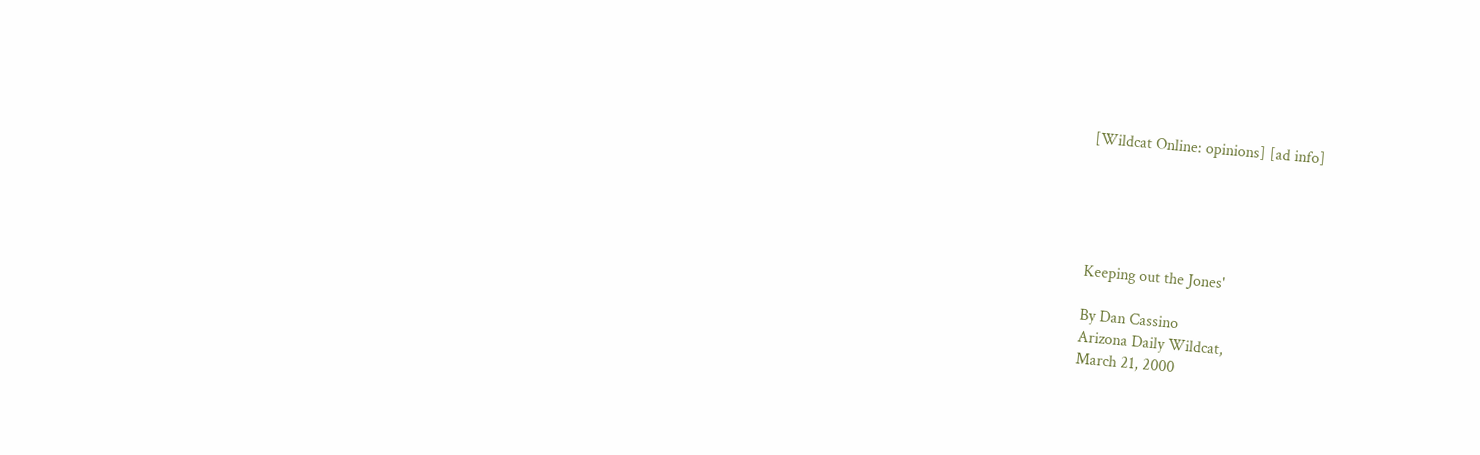[Wildcat Online: opinions] [ad info]





Keeping out the Jones'

By Dan Cassino
Arizona Daily Wildcat,
March 21, 2000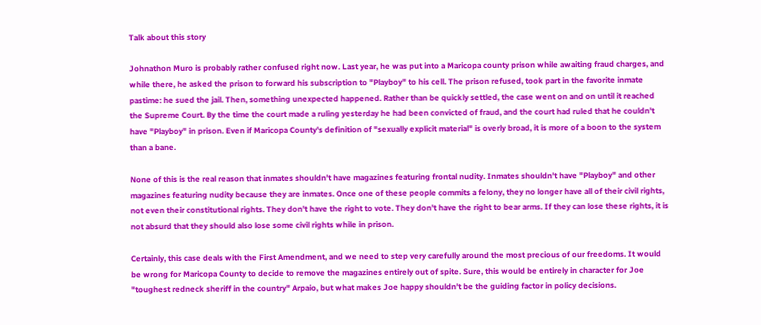Talk about this story

Johnathon Muro is probably rather confused right now. Last year, he was put into a Maricopa county prison while awaiting fraud charges, and while there, he asked the prison to forward his subscription to "Playboy" to his cell. The prison refused, took part in the favorite inmate pastime: he sued the jail. Then, something unexpected happened. Rather than be quickly settled, the case went on and on until it reached the Supreme Court. By the time the court made a ruling yesterday he had been convicted of fraud, and the court had ruled that he couldn't have "Playboy" in prison. Even if Maricopa County's definition of "sexually explicit material" is overly broad, it is more of a boon to the system than a bane.

None of this is the real reason that inmates shouldn't have magazines featuring frontal nudity. Inmates shouldn't have "Playboy" and other magazines featuring nudity because they are inmates. Once one of these people commits a felony, they no longer have all of their civil rights, not even their constitutional rights. They don't have the right to vote. They don't have the right to bear arms. If they can lose these rights, it is not absurd that they should also lose some civil rights while in prison.

Certainly, this case deals with the First Amendment, and we need to step very carefully around the most precious of our freedoms. It would be wrong for Maricopa County to decide to remove the magazines entirely out of spite. Sure, this would be entirely in character for Joe "toughest redneck sheriff in the country" Arpaio, but what makes Joe happy shouldn't be the guiding factor in policy decisions.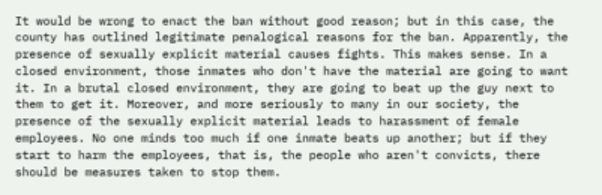It would be wrong to enact the ban without good reason; but in this case, the county has outlined legitimate penalogical reasons for the ban. Apparently, the presence of sexually explicit material causes fights. This makes sense. In a closed environment, those inmates who don't have the material are going to want it. In a brutal closed environment, they are going to beat up the guy next to them to get it. Moreover, and more seriously to many in our society, the presence of the sexually explicit material leads to harassment of female employees. No one minds too much if one inmate beats up another; but if they start to harm the employees, that is, the people who aren't convicts, there should be measures taken to stop them.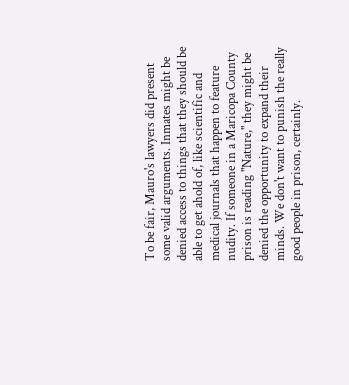To be fair, Mauro's lawyers did present some valid arguments. Inmates might be denied access to things that they should be able to get ahold of, like scientific and medical journals that happen to feature nudity. If someone in a Maricopa County prison is reading "Nature," they might be denied the opportunity to expand their minds. We don't want to punish the really good people in prison, certainly.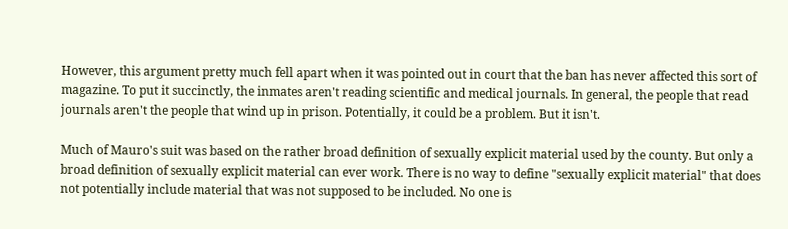However, this argument pretty much fell apart when it was pointed out in court that the ban has never affected this sort of magazine. To put it succinctly, the inmates aren't reading scientific and medical journals. In general, the people that read journals aren't the people that wind up in prison. Potentially, it could be a problem. But it isn't.

Much of Mauro's suit was based on the rather broad definition of sexually explicit material used by the county. But only a broad definition of sexually explicit material can ever work. There is no way to define "sexually explicit material" that does not potentially include material that was not supposed to be included. No one is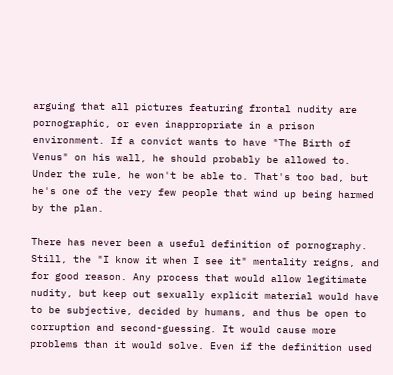arguing that all pictures featuring frontal nudity are pornographic, or even inappropriate in a prison environment. If a convict wants to have "The Birth of Venus" on his wall, he should probably be allowed to. Under the rule, he won't be able to. That's too bad, but he's one of the very few people that wind up being harmed by the plan.

There has never been a useful definition of pornography. Still, the "I know it when I see it" mentality reigns, and for good reason. Any process that would allow legitimate nudity, but keep out sexually explicit material would have to be subjective, decided by humans, and thus be open to corruption and second-guessing. It would cause more problems than it would solve. Even if the definition used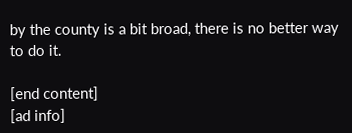by the county is a bit broad, there is no better way to do it.

[end content]
[ad info]